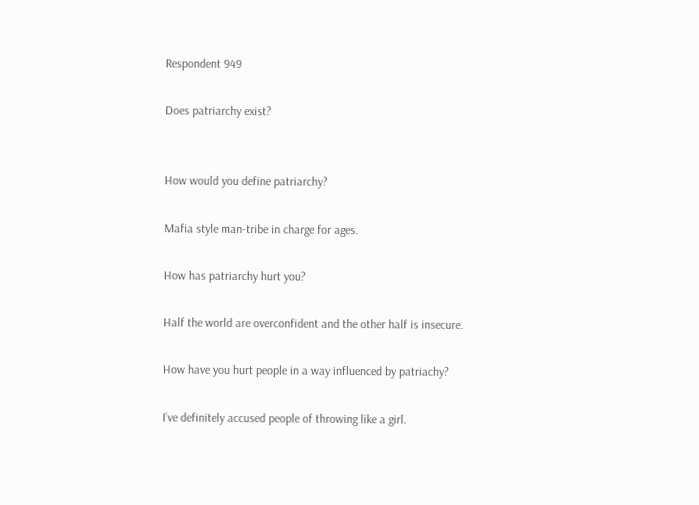Respondent 949

Does patriarchy exist?


How would you define patriarchy?

Mafia style man-tribe in charge for ages.

How has patriarchy hurt you?

Half the world are overconfident and the other half is insecure.

How have you hurt people in a way influenced by patriachy?

I’ve definitely accused people of throwing like a girl.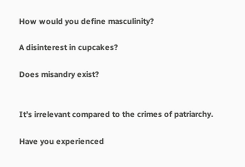How would you define masculinity?

A disinterest in cupcakes?

Does misandry exist?


It’s irrelevant compared to the crimes of patriarchy.

Have you experienced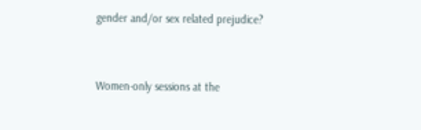gender and/or sex related prejudice?


Women-only sessions at the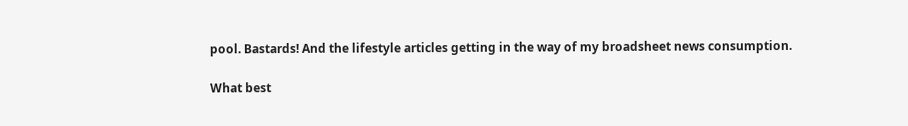pool. Bastards! And the lifestyle articles getting in the way of my broadsheet news consumption.

What best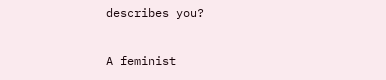describes you?

A feminist